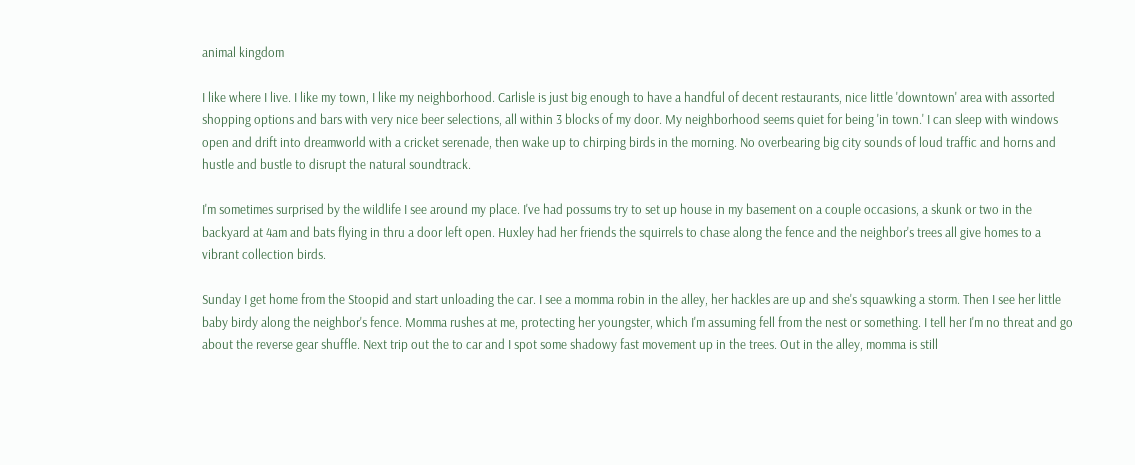animal kingdom

I like where I live. I like my town, I like my neighborhood. Carlisle is just big enough to have a handful of decent restaurants, nice little 'downtown' area with assorted shopping options and bars with very nice beer selections, all within 3 blocks of my door. My neighborhood seems quiet for being 'in town.' I can sleep with windows open and drift into dreamworld with a cricket serenade, then wake up to chirping birds in the morning. No overbearing big city sounds of loud traffic and horns and hustle and bustle to disrupt the natural soundtrack.

I'm sometimes surprised by the wildlife I see around my place. I've had possums try to set up house in my basement on a couple occasions, a skunk or two in the backyard at 4am and bats flying in thru a door left open. Huxley had her friends the squirrels to chase along the fence and the neighbor's trees all give homes to a vibrant collection birds.

Sunday I get home from the Stoopid and start unloading the car. I see a momma robin in the alley, her hackles are up and she's squawking a storm. Then I see her little baby birdy along the neighbor's fence. Momma rushes at me, protecting her youngster, which I'm assuming fell from the nest or something. I tell her I'm no threat and go about the reverse gear shuffle. Next trip out the to car and I spot some shadowy fast movement up in the trees. Out in the alley, momma is still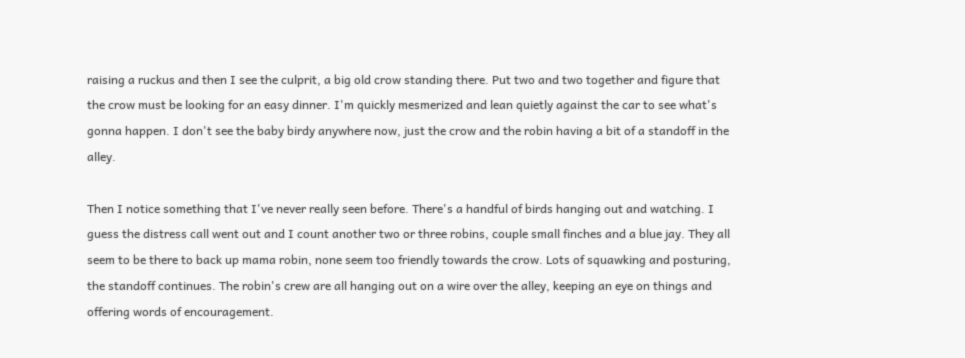raising a ruckus and then I see the culprit, a big old crow standing there. Put two and two together and figure that the crow must be looking for an easy dinner. I'm quickly mesmerized and lean quietly against the car to see what's gonna happen. I don't see the baby birdy anywhere now, just the crow and the robin having a bit of a standoff in the alley.

Then I notice something that I've never really seen before. There's a handful of birds hanging out and watching. I guess the distress call went out and I count another two or three robins, couple small finches and a blue jay. They all seem to be there to back up mama robin, none seem too friendly towards the crow. Lots of squawking and posturing, the standoff continues. The robin's crew are all hanging out on a wire over the alley, keeping an eye on things and offering words of encouragement.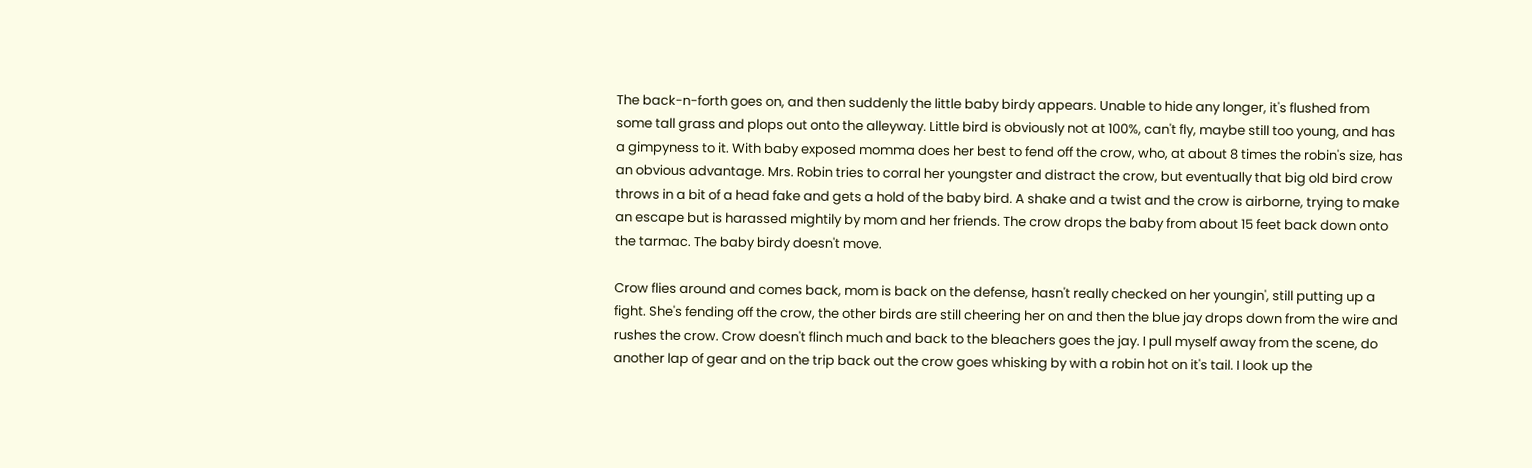The back-n-forth goes on, and then suddenly the little baby birdy appears. Unable to hide any longer, it's flushed from some tall grass and plops out onto the alleyway. Little bird is obviously not at 100%, can't fly, maybe still too young, and has a gimpyness to it. With baby exposed momma does her best to fend off the crow, who, at about 8 times the robin's size, has an obvious advantage. Mrs. Robin tries to corral her youngster and distract the crow, but eventually that big old bird crow throws in a bit of a head fake and gets a hold of the baby bird. A shake and a twist and the crow is airborne, trying to make an escape but is harassed mightily by mom and her friends. The crow drops the baby from about 15 feet back down onto the tarmac. The baby birdy doesn't move.

Crow flies around and comes back, mom is back on the defense, hasn't really checked on her youngin', still putting up a fight. She's fending off the crow, the other birds are still cheering her on and then the blue jay drops down from the wire and rushes the crow. Crow doesn't flinch much and back to the bleachers goes the jay. I pull myself away from the scene, do another lap of gear and on the trip back out the crow goes whisking by with a robin hot on it's tail. I look up the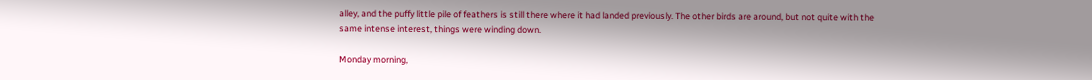alley, and the puffy little pile of feathers is still there where it had landed previously. The other birds are around, but not quite with the same intense interest, things were winding down.

Monday morning,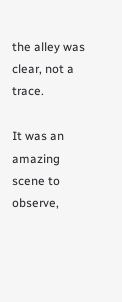the alley was clear, not a trace.

It was an amazing scene to observe,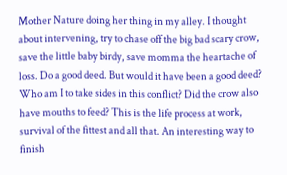Mother Nature doing her thing in my alley. I thought about intervening, try to chase off the big bad scary crow, save the little baby birdy, save momma the heartache of loss. Do a good deed. But would it have been a good deed? Who am I to take sides in this conflict? Did the crow also have mouths to feed? This is the life process at work, survival of the fittest and all that. An interesting way to finish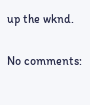up the wknd.

No comments: